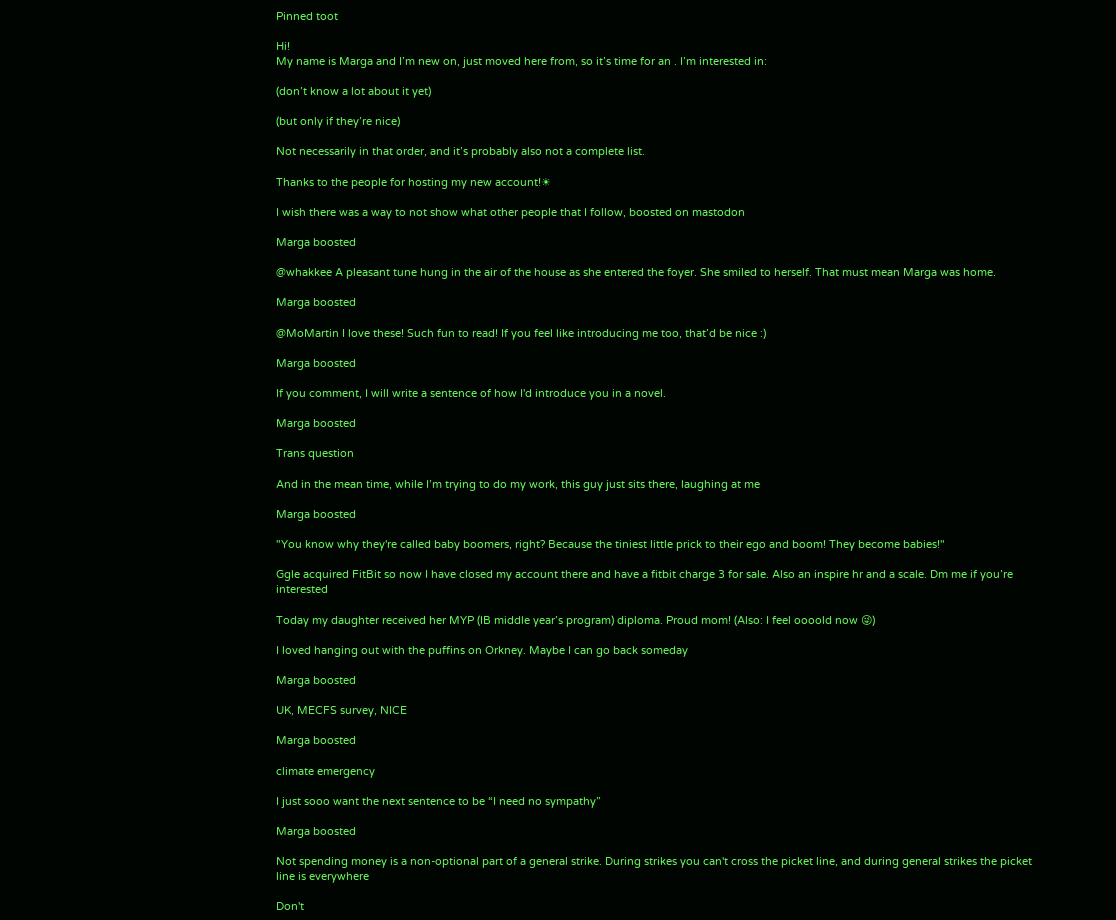Pinned toot

Hi!
My name is Marga and I’m new on, just moved here from, so it’s time for an . I’m interested in:

(don’t know a lot about it yet)

(but only if they’re nice)

Not necessarily in that order, and it’s probably also not a complete list.

Thanks to the people for hosting my new account!☀

I wish there was a way to not show what other people that I follow, boosted on mastodon

Marga boosted

@whakkee A pleasant tune hung in the air of the house as she entered the foyer. She smiled to herself. That must mean Marga was home.

Marga boosted

@MoMartin I love these! Such fun to read! If you feel like introducing me too, that’d be nice :)

Marga boosted

If you comment, I will write a sentence of how I'd introduce you in a novel.

Marga boosted

Trans question

And in the mean time, while I’m trying to do my work, this guy just sits there, laughing at me

Marga boosted

"You know why they're called baby boomers, right? Because the tiniest little prick to their ego and boom! They become babies!"

Ggle acquired FitBit so now I have closed my account there and have a fitbit charge 3 for sale. Also an inspire hr and a scale. Dm me if you’re interested

Today my daughter received her MYP (IB middle year’s program) diploma. Proud mom! (Also: I feel oooold now 😜)

I loved hanging out with the puffins on Orkney. Maybe I can go back someday

Marga boosted

UK, MECFS survey, NICE

Marga boosted

climate emergency

I just sooo want the next sentence to be “I need no sympathy”

Marga boosted

Not spending money is a non-optional part of a general strike. During strikes you can't cross the picket line, and during general strikes the picket line is everywhere

Don't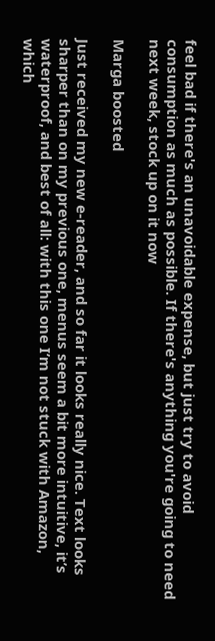feel bad if there's an unavoidable expense, but just try to avoid consumption as much as possible. If there's anything you're going to need next week, stock up on it now

Marga boosted

Just received my new e-reader, and so far it looks really nice. Text looks sharper than on my previous one, menus seem a bit more intuitive, it’s waterproof, and best of all: with this one I’m not stuck with Amazon, which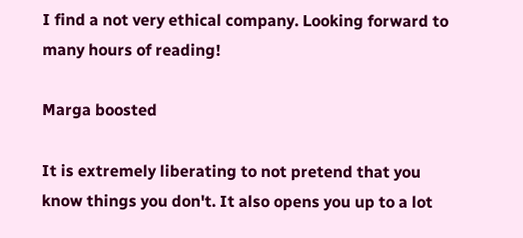I find a not very ethical company. Looking forward to many hours of reading!

Marga boosted

It is extremely liberating to not pretend that you know things you don't. It also opens you up to a lot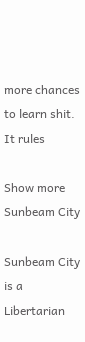more chances to learn shit. It rules

Show more
Sunbeam City

Sunbeam City is a Libertarian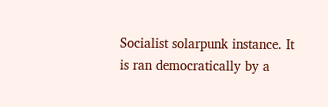Socialist solarpunk instance. It is ran democratically by a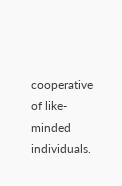cooperative of like-minded individuals.